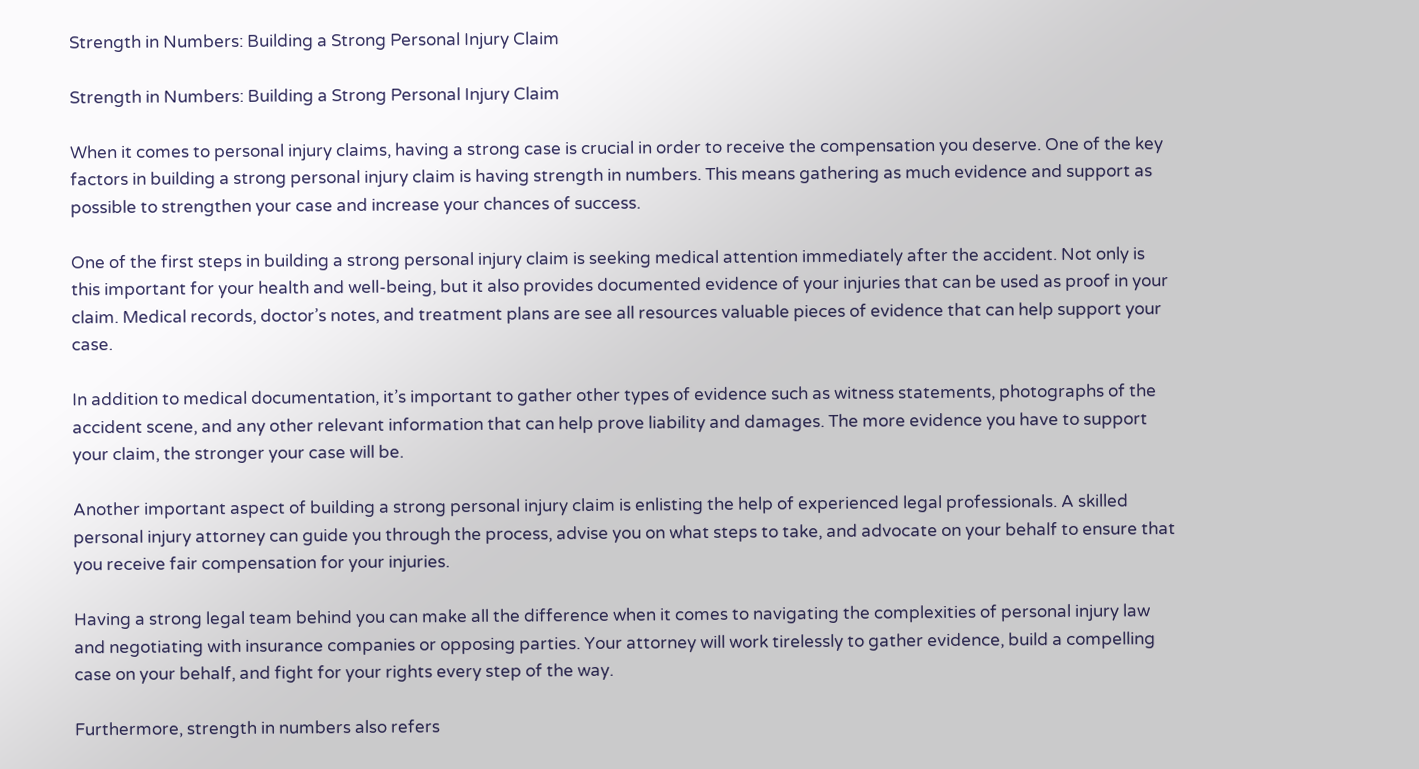Strength in Numbers: Building a Strong Personal Injury Claim

Strength in Numbers: Building a Strong Personal Injury Claim

When it comes to personal injury claims, having a strong case is crucial in order to receive the compensation you deserve. One of the key factors in building a strong personal injury claim is having strength in numbers. This means gathering as much evidence and support as possible to strengthen your case and increase your chances of success.

One of the first steps in building a strong personal injury claim is seeking medical attention immediately after the accident. Not only is this important for your health and well-being, but it also provides documented evidence of your injuries that can be used as proof in your claim. Medical records, doctor’s notes, and treatment plans are see all resources valuable pieces of evidence that can help support your case.

In addition to medical documentation, it’s important to gather other types of evidence such as witness statements, photographs of the accident scene, and any other relevant information that can help prove liability and damages. The more evidence you have to support your claim, the stronger your case will be.

Another important aspect of building a strong personal injury claim is enlisting the help of experienced legal professionals. A skilled personal injury attorney can guide you through the process, advise you on what steps to take, and advocate on your behalf to ensure that you receive fair compensation for your injuries.

Having a strong legal team behind you can make all the difference when it comes to navigating the complexities of personal injury law and negotiating with insurance companies or opposing parties. Your attorney will work tirelessly to gather evidence, build a compelling case on your behalf, and fight for your rights every step of the way.

Furthermore, strength in numbers also refers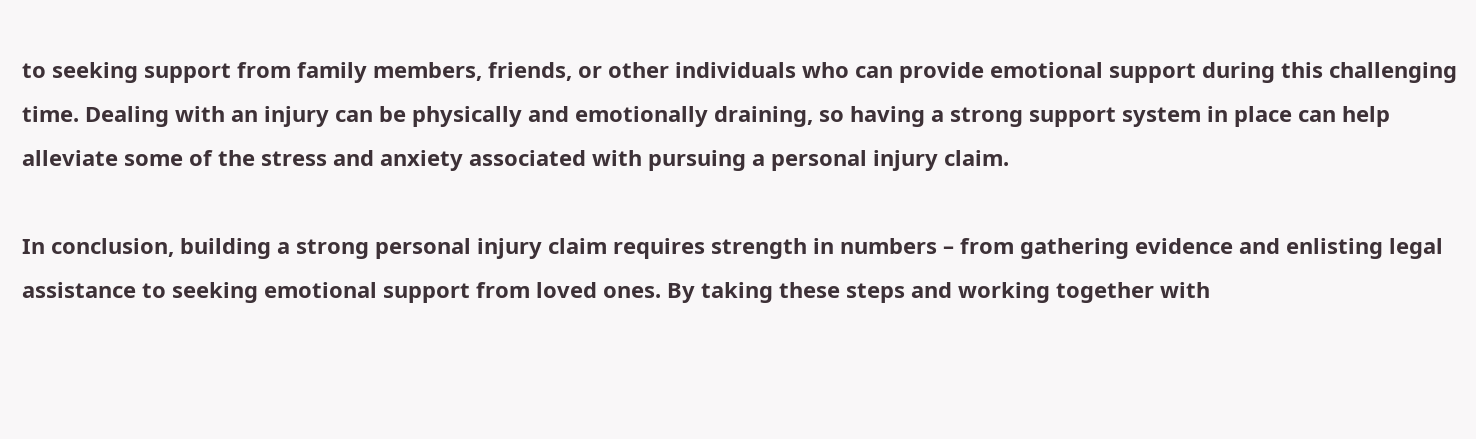to seeking support from family members, friends, or other individuals who can provide emotional support during this challenging time. Dealing with an injury can be physically and emotionally draining, so having a strong support system in place can help alleviate some of the stress and anxiety associated with pursuing a personal injury claim.

In conclusion, building a strong personal injury claim requires strength in numbers – from gathering evidence and enlisting legal assistance to seeking emotional support from loved ones. By taking these steps and working together with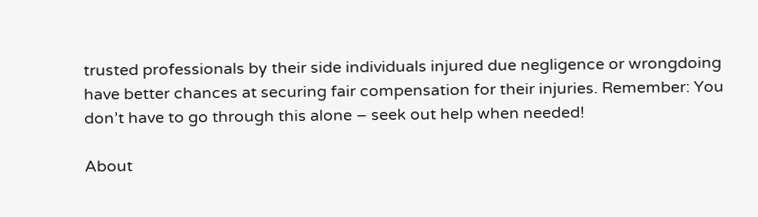trusted professionals by their side individuals injured due negligence or wrongdoing have better chances at securing fair compensation for their injuries. Remember: You don’t have to go through this alone – seek out help when needed!

About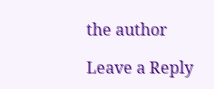the author

Leave a Reply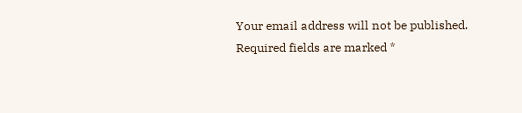Your email address will not be published. Required fields are marked *